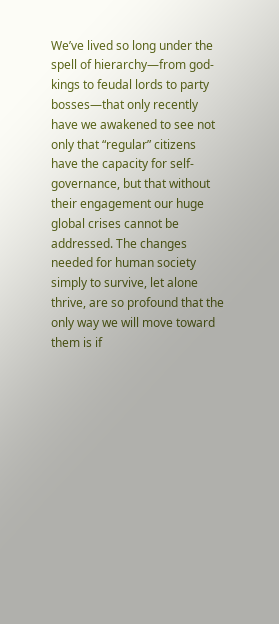We’ve lived so long under the spell of hierarchy—from god-kings to feudal lords to party bosses—that only recently have we awakened to see not only that “regular” citizens have the capacity for self-governance, but that without their engagement our huge global crises cannot be addressed. The changes needed for human society simply to survive, let alone thrive, are so profound that the only way we will move toward them is if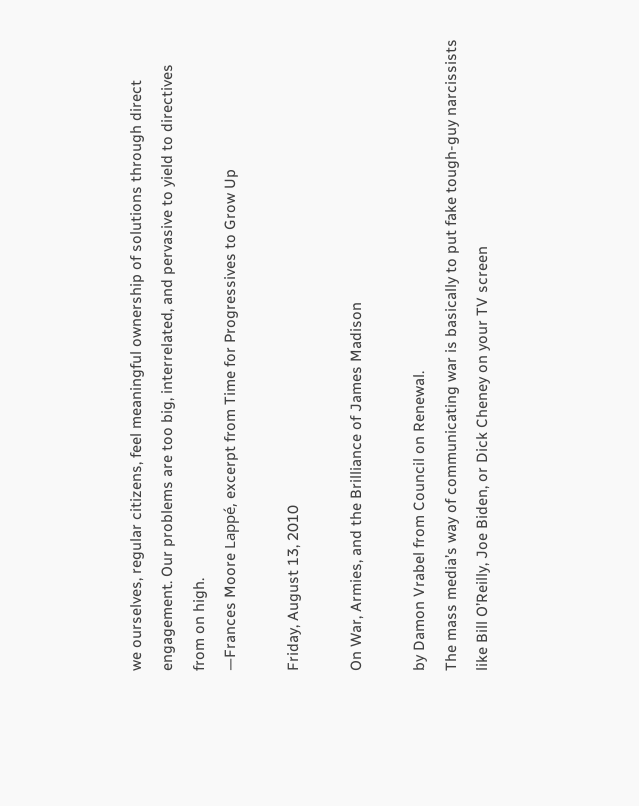we ourselves, regular citizens, feel meaningful ownership of solutions through direct engagement. Our problems are too big, interrelated, and pervasive to yield to directives from on high.
—Frances Moore Lappé, excerpt from Time for Progressives to Grow Up

Friday, August 13, 2010

On War, Armies, and the Brilliance of James Madison

by Damon Vrabel from Council on Renewal.
The mass media’s way of communicating war is basically to put fake tough-guy narcissists like Bill O’Reilly, Joe Biden, or Dick Cheney on your TV screen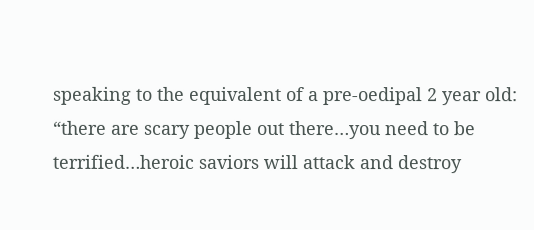speaking to the equivalent of a pre-oedipal 2 year old: “there are scary people out there…you need to be terrified…heroic saviors will attack and destroy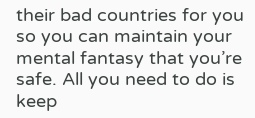their bad countries for you so you can maintain your mental fantasy that you’re safe. All you need to do is keep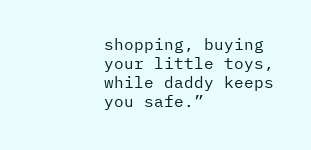shopping, buying your little toys, while daddy keeps you safe.”